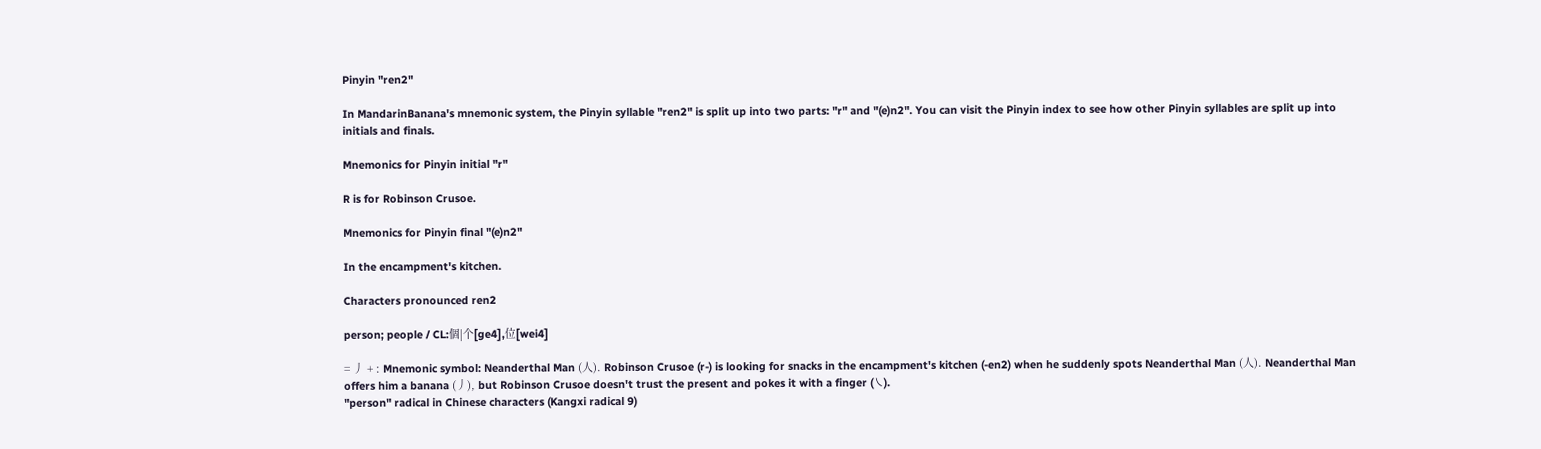Pinyin "ren2"

In MandarinBanana's mnemonic system, the Pinyin syllable "ren2" is split up into two parts: "r" and "(e)n2". You can visit the Pinyin index to see how other Pinyin syllables are split up into initials and finals.

Mnemonics for Pinyin initial "r"

R is for Robinson Crusoe.

Mnemonics for Pinyin final "(e)n2"

In the encampment's kitchen.

Characters pronounced ren2

person; people / CL:個|个[ge4],位[wei4]

= 丿 + : Mnemonic symbol: Neanderthal Man (人). Robinson Crusoe (r-) is looking for snacks in the encampment's kitchen (-en2) when he suddenly spots Neanderthal Man (人). Neanderthal Man offers him a banana (丿), but Robinson Crusoe doesn't trust the present and pokes it with a finger (㇏).
"person" radical in Chinese characters (Kangxi radical 9)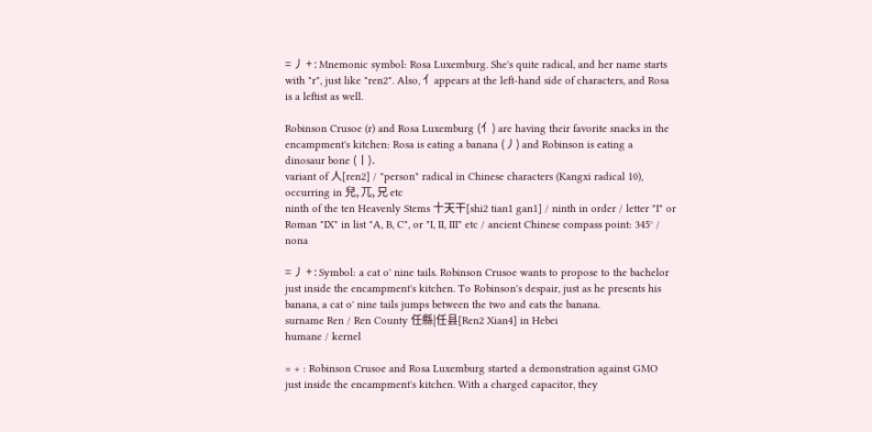= 丿 + : Mnemonic symbol: Rosa Luxemburg. She's quite radical, and her name starts with "r", just like "ren2". Also, 亻appears at the left-hand side of characters, and Rosa is a leftist as well.

Robinson Crusoe (r) and Rosa Luxemburg (亻) are having their favorite snacks in the encampment's kitchen: Rosa is eating a banana (丿) and Robinson is eating a dinosaur bone (丨).
variant of 人[ren2] / "person" radical in Chinese characters (Kangxi radical 10), occurring in 兒, 兀, 兄 etc
ninth of the ten Heavenly Stems 十天干[shi2 tian1 gan1] / ninth in order / letter "I" or Roman "IX" in list "A, B, C", or "I, II, III" etc / ancient Chinese compass point: 345° / nona

= 丿 + : Symbol: a cat o' nine tails. Robinson Crusoe wants to propose to the bachelor just inside the encampment's kitchen. To Robinson's despair, just as he presents his banana, a cat o' nine tails jumps between the two and eats the banana.
surname Ren / Ren County 任縣|任县[Ren2 Xian4] in Hebei
humane / kernel

= + : Robinson Crusoe and Rosa Luxemburg started a demonstration against GMO just inside the encampment's kitchen. With a charged capacitor, they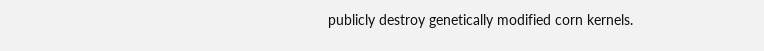publicly destroy genetically modified corn kernels.